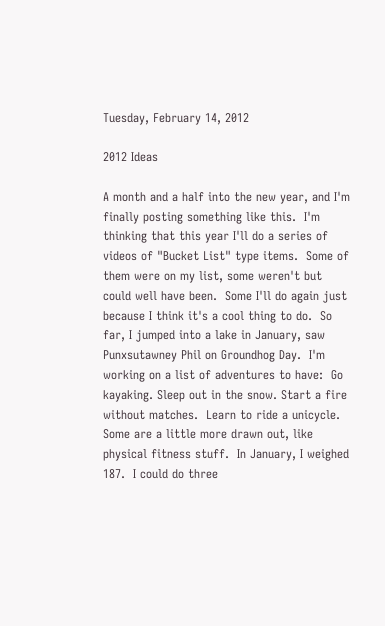Tuesday, February 14, 2012

2012 Ideas

A month and a half into the new year, and I'm finally posting something like this.  I'm thinking that this year I'll do a series of videos of "Bucket List" type items.  Some of them were on my list, some weren't but could well have been.  Some I'll do again just because I think it's a cool thing to do.  So far, I jumped into a lake in January, saw Punxsutawney Phil on Groundhog Day.  I'm working on a list of adventures to have:  Go kayaking. Sleep out in the snow. Start a fire without matches.  Learn to ride a unicycle.
Some are a little more drawn out, like physical fitness stuff.  In January, I weighed 187.  I could do three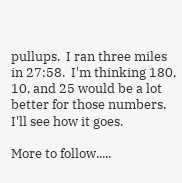pullups.  I ran three miles in 27:58.  I'm thinking 180, 10, and 25 would be a lot better for those numbers.  I'll see how it goes.

More to follow.....